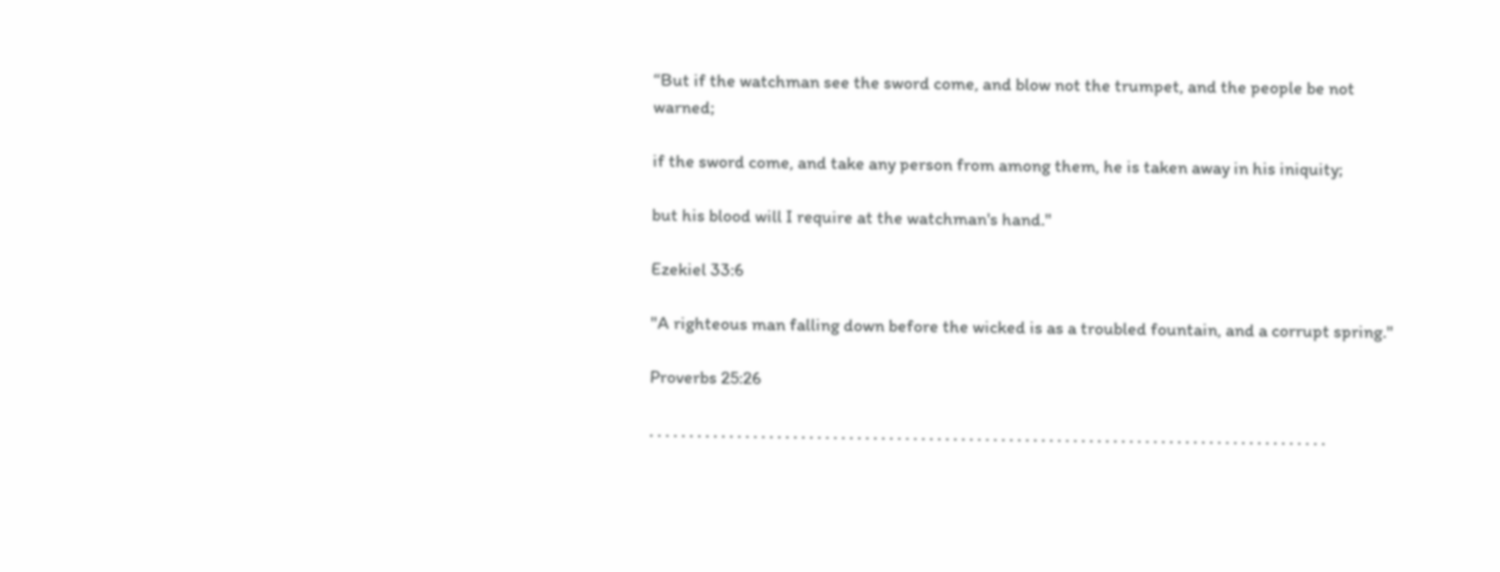“But if the watchman see the sword come, and blow not the trumpet, and the people be not warned;

if the sword come, and take any person from among them, he is taken away in his iniquity;

but his blood will I require at the watchman's hand."

Ezekiel 33:6

"A righteous man falling down before the wicked is as a troubled fountain, and a corrupt spring."

Proverbs 25:26

. . . . . . . . . . . . . . . . . . . . . . . . . . . . . . . . . . . . . . . . . . . . . . . . . . . . . . . . . . . . . . . . . . . . . . . . . . . . . . . . . . . . .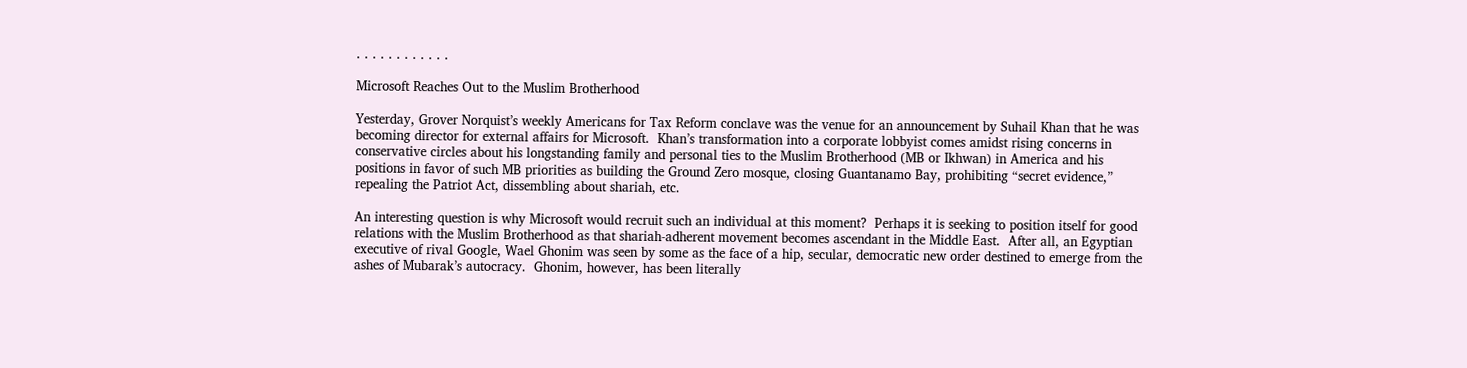. . . . . . . . . . . .

Microsoft Reaches Out to the Muslim Brotherhood

Yesterday, Grover Norquist’s weekly Americans for Tax Reform conclave was the venue for an announcement by Suhail Khan that he was becoming director for external affairs for Microsoft.  Khan’s transformation into a corporate lobbyist comes amidst rising concerns in conservative circles about his longstanding family and personal ties to the Muslim Brotherhood (MB or Ikhwan) in America and his positions in favor of such MB priorities as building the Ground Zero mosque, closing Guantanamo Bay, prohibiting “secret evidence,” repealing the Patriot Act, dissembling about shariah, etc.

An interesting question is why Microsoft would recruit such an individual at this moment?  Perhaps it is seeking to position itself for good relations with the Muslim Brotherhood as that shariah-adherent movement becomes ascendant in the Middle East.  After all, an Egyptian executive of rival Google, Wael Ghonim was seen by some as the face of a hip, secular, democratic new order destined to emerge from the ashes of Mubarak’s autocracy.  Ghonim, however, has been literally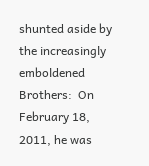shunted aside by the increasingly emboldened Brothers:  On February 18, 2011, he was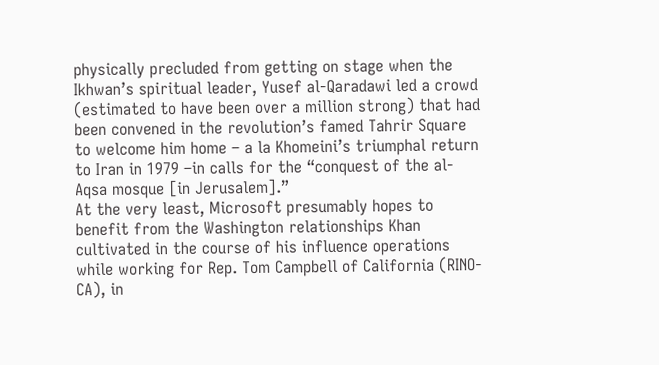physically precluded from getting on stage when the Ikhwan’s spiritual leader, Yusef al-Qaradawi led a crowd (estimated to have been over a million strong) that had been convened in the revolution’s famed Tahrir Square to welcome him home – a la Khomeini’s triumphal return to Iran in 1979 –in calls for the “conquest of the al-Aqsa mosque [in Jerusalem].”
At the very least, Microsoft presumably hopes to benefit from the Washington relationships Khan cultivated in the course of his influence operations while working for Rep. Tom Campbell of California (RINO-CA), in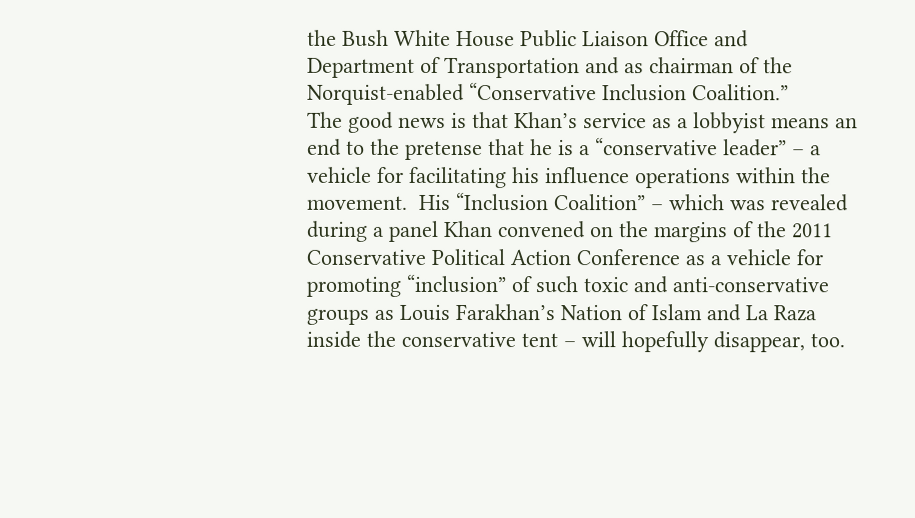the Bush White House Public Liaison Office and Department of Transportation and as chairman of the Norquist-enabled “Conservative Inclusion Coalition.”
The good news is that Khan’s service as a lobbyist means an end to the pretense that he is a “conservative leader” – a vehicle for facilitating his influence operations within the movement.  His “Inclusion Coalition” – which was revealed during a panel Khan convened on the margins of the 2011 Conservative Political Action Conference as a vehicle for promoting “inclusion” of such toxic and anti-conservative groups as Louis Farakhan’s Nation of Islam and La Raza inside the conservative tent – will hopefully disappear, too.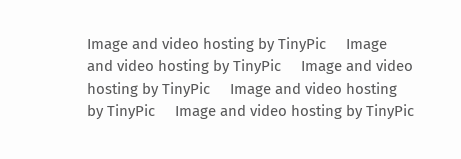Image and video hosting by TinyPic     Image and video hosting by TinyPic     Image and video hosting by TinyPic     Image and video hosting by TinyPic     Image and video hosting by TinyPic